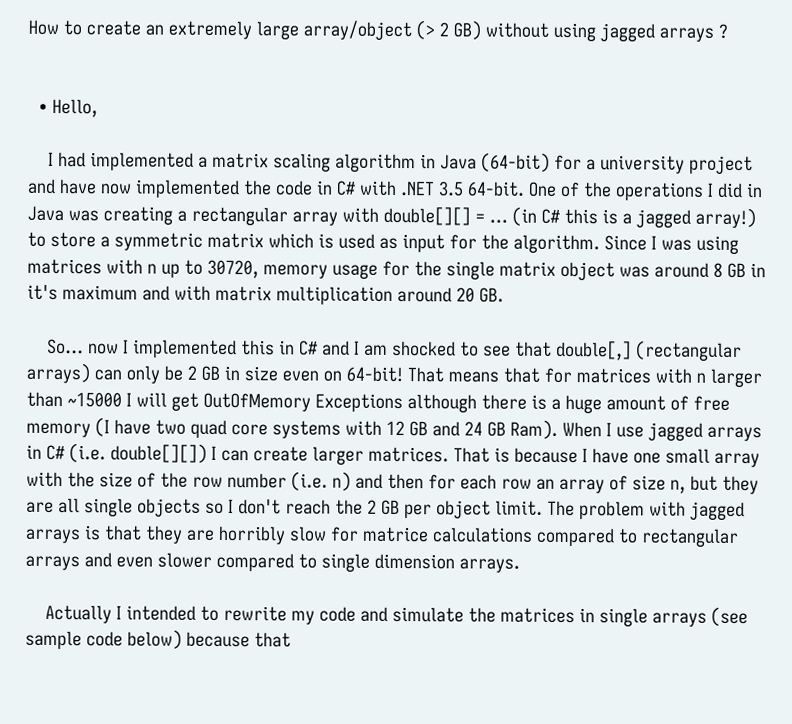How to create an extremely large array/object (> 2 GB) without using jagged arrays ?


  • Hello,

    I had implemented a matrix scaling algorithm in Java (64-bit) for a university project and have now implemented the code in C# with .NET 3.5 64-bit. One of the operations I did in Java was creating a rectangular array with double[][] = ... (in C# this is a jagged array!) to store a symmetric matrix which is used as input for the algorithm. Since I was using matrices with n up to 30720, memory usage for the single matrix object was around 8 GB in it's maximum and with matrix multiplication around 20 GB.

    So... now I implemented this in C# and I am shocked to see that double[,] (rectangular arrays) can only be 2 GB in size even on 64-bit! That means that for matrices with n larger than ~15000 I will get OutOfMemory Exceptions although there is a huge amount of free memory (I have two quad core systems with 12 GB and 24 GB Ram). When I use jagged arrays in C# (i.e. double[][]) I can create larger matrices. That is because I have one small array with the size of the row number (i.e. n) and then for each row an array of size n, but they are all single objects so I don't reach the 2 GB per object limit. The problem with jagged arrays is that they are horribly slow for matrice calculations compared to rectangular arrays and even slower compared to single dimension arrays.

    Actually I intended to rewrite my code and simulate the matrices in single arrays (see sample code below) because that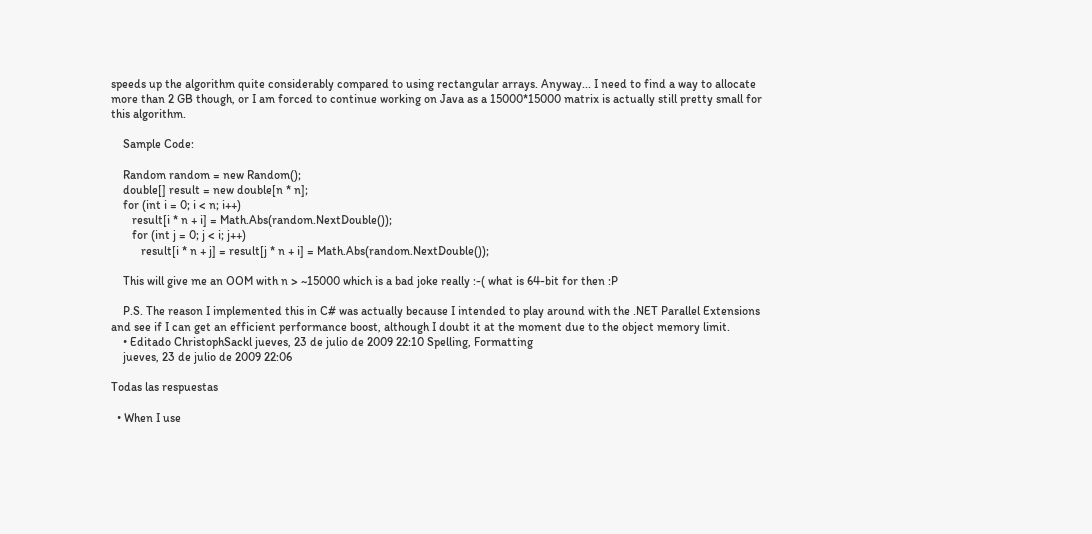speeds up the algorithm quite considerably compared to using rectangular arrays. Anyway... I need to find a way to allocate more than 2 GB though, or I am forced to continue working on Java as a 15000*15000 matrix is actually still pretty small for this algorithm.

    Sample Code:

    Random random = new Random();
    double[] result = new double[n * n];
    for (int i = 0; i < n; i++)
       result[i * n + i] = Math.Abs(random.NextDouble());
       for (int j = 0; j < i; j++)
          result[i * n + j] = result[j * n + i] = Math.Abs(random.NextDouble());

    This will give me an OOM with n > ~15000 which is a bad joke really :-( what is 64-bit for then :P

    P.S. The reason I implemented this in C# was actually because I intended to play around with the .NET Parallel Extensions and see if I can get an efficient performance boost, although I doubt it at the moment due to the object memory limit.
    • Editado ChristophSackl jueves, 23 de julio de 2009 22:10 Spelling, Formatting
    jueves, 23 de julio de 2009 22:06

Todas las respuestas

  • When I use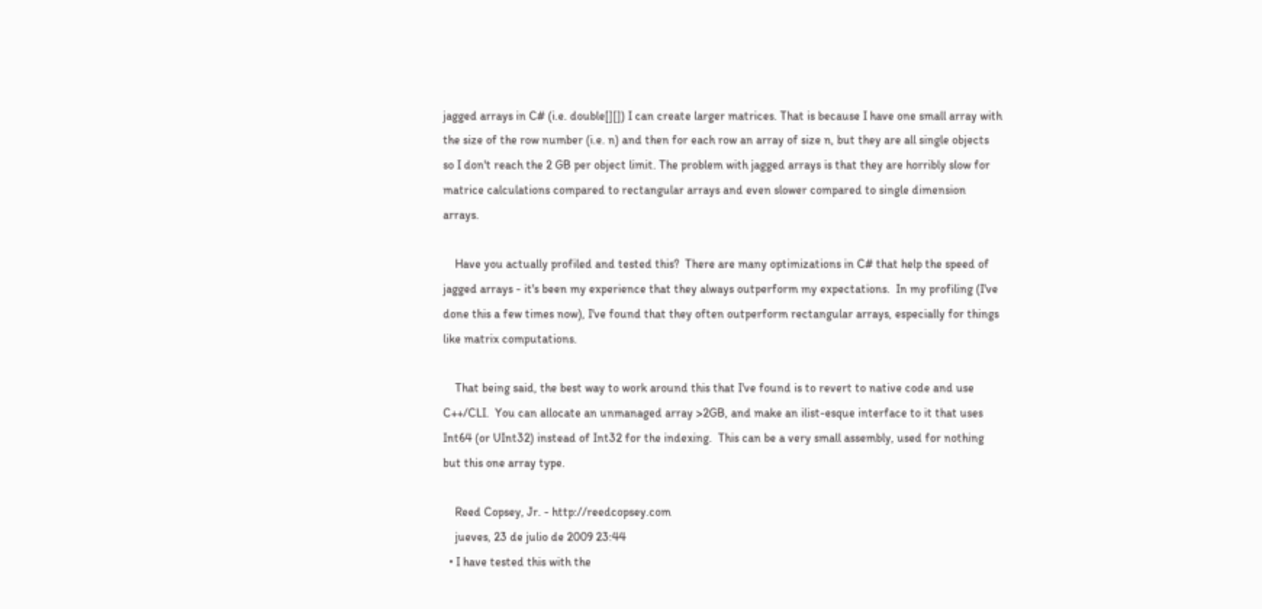jagged arrays in C# (i.e. double[][]) I can create larger matrices. That is because I have one small array with the size of the row number (i.e. n) and then for each row an array of size n, but they are all single objects so I don't reach the 2 GB per object limit. The problem with jagged arrays is that they are horribly slow for matrice calculations compared to rectangular arrays and even slower compared to single dimension arrays.

    Have you actually profiled and tested this?  There are many optimizations in C# that help the speed of jagged arrays - it's been my experience that they always outperform my expectations.  In my profiling (I've done this a few times now), I've found that they often outperform rectangular arrays, especially for things like matrix computations.

    That being said, the best way to work around this that I've found is to revert to native code and use C++/CLI.  You can allocate an unmanaged array >2GB, and make an ilist-esque interface to it that uses Int64 (or UInt32) instead of Int32 for the indexing.  This can be a very small assembly, used for nothing but this one array type.

    Reed Copsey, Jr. - http://reedcopsey.com
    jueves, 23 de julio de 2009 23:44
  • I have tested this with the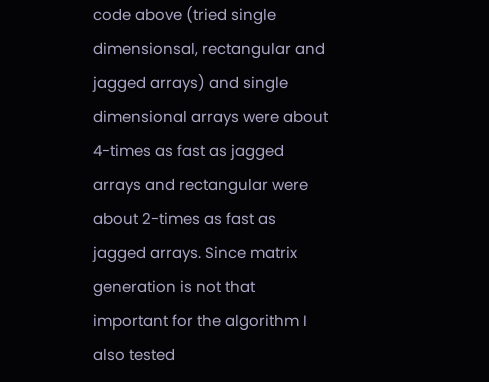code above (tried single dimensionsal, rectangular and jagged arrays) and single dimensional arrays were about 4-times as fast as jagged arrays and rectangular were about 2-times as fast as jagged arrays. Since matrix generation is not that important for the algorithm I also tested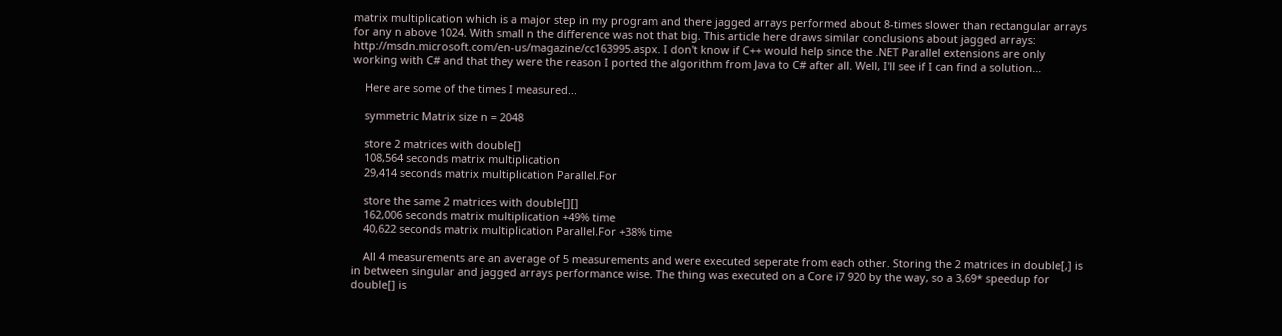matrix multiplication which is a major step in my program and there jagged arrays performed about 8-times slower than rectangular arrays for any n above 1024. With small n the difference was not that big. This article here draws similar conclusions about jagged arrays: http://msdn.microsoft.com/en-us/magazine/cc163995.aspx. I don't know if C++ would help since the .NET Parallel extensions are only working with C# and that they were the reason I ported the algorithm from Java to C# after all. Well, I'll see if I can find a solution...

    Here are some of the times I measured...

    symmetric Matrix size n = 2048

    store 2 matrices with double[]
    108,564 seconds matrix multiplication
    29,414 seconds matrix multiplication Parallel.For

    store the same 2 matrices with double[][]
    162,006 seconds matrix multiplication +49% time
    40,622 seconds matrix multiplication Parallel.For +38% time

    All 4 measurements are an average of 5 measurements and were executed seperate from each other. Storing the 2 matrices in double[,] is in between singular and jagged arrays performance wise. The thing was executed on a Core i7 920 by the way, so a 3,69* speedup for double[] is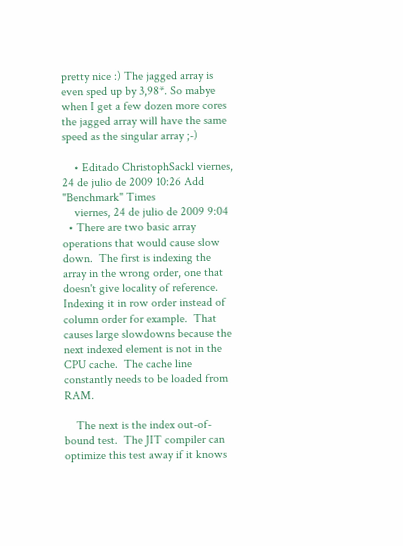pretty nice :) The jagged array is even sped up by 3,98*. So mabye when I get a few dozen more cores the jagged array will have the same speed as the singular array ;-)

    • Editado ChristophSackl viernes, 24 de julio de 2009 10:26 Add "Benchmark" Times
    viernes, 24 de julio de 2009 9:04
  • There are two basic array operations that would cause slow down.  The first is indexing the array in the wrong order, one that doesn't give locality of reference.  Indexing it in row order instead of column order for example.  That causes large slowdowns because the next indexed element is not in the CPU cache.  The cache line constantly needs to be loaded from RAM.

    The next is the index out-of-bound test.  The JIT compiler can optimize this test away if it knows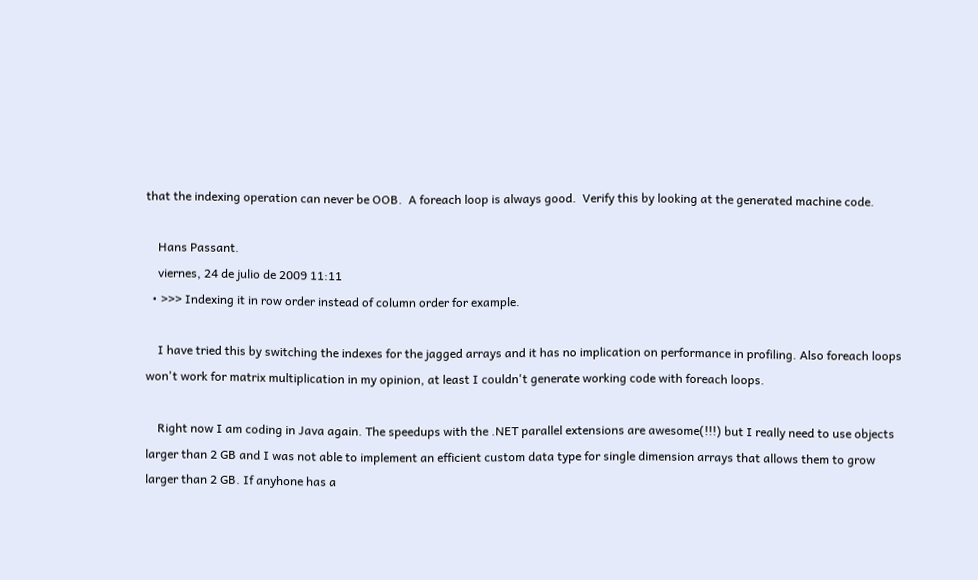that the indexing operation can never be OOB.  A foreach loop is always good.  Verify this by looking at the generated machine code.

    Hans Passant.
    viernes, 24 de julio de 2009 11:11
  • >>> Indexing it in row order instead of column order for example.

    I have tried this by switching the indexes for the jagged arrays and it has no implication on performance in profiling. Also foreach loops won't work for matrix multiplication in my opinion, at least I couldn't generate working code with foreach loops.

    Right now I am coding in Java again. The speedups with the .NET parallel extensions are awesome(!!!) but I really need to use objects larger than 2 GB and I was not able to implement an efficient custom data type for single dimension arrays that allows them to grow larger than 2 GB. If anyhone has a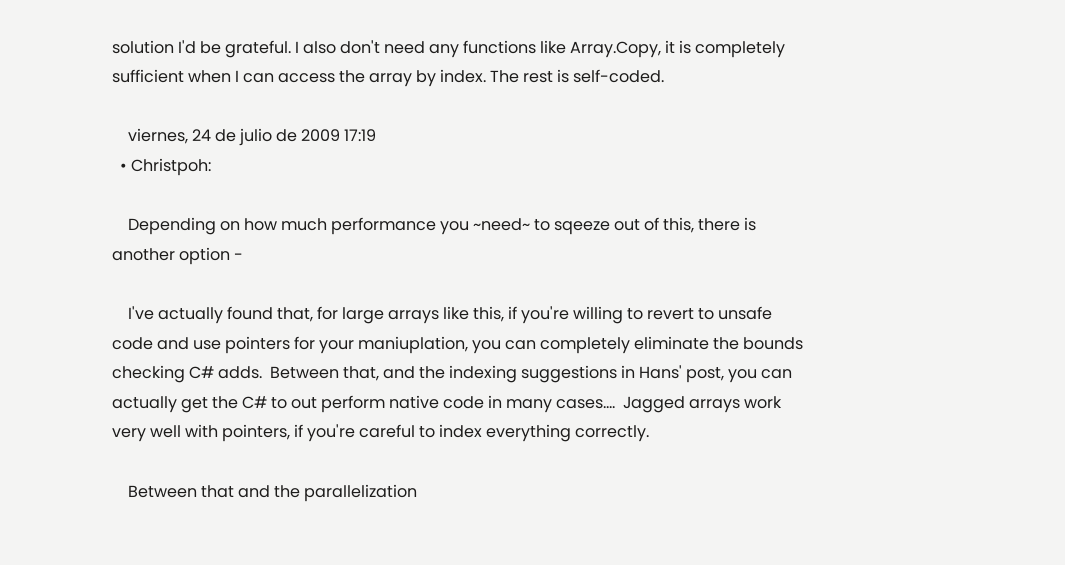solution I'd be grateful. I also don't need any functions like Array.Copy, it is completely sufficient when I can access the array by index. The rest is self-coded.

    viernes, 24 de julio de 2009 17:19
  • Christpoh:

    Depending on how much performance you ~need~ to sqeeze out of this, there is another option -

    I've actually found that, for large arrays like this, if you're willing to revert to unsafe code and use pointers for your maniuplation, you can completely eliminate the bounds checking C# adds.  Between that, and the indexing suggestions in Hans' post, you can actually get the C# to out perform native code in many cases....  Jagged arrays work very well with pointers, if you're careful to index everything correctly.

    Between that and the parallelization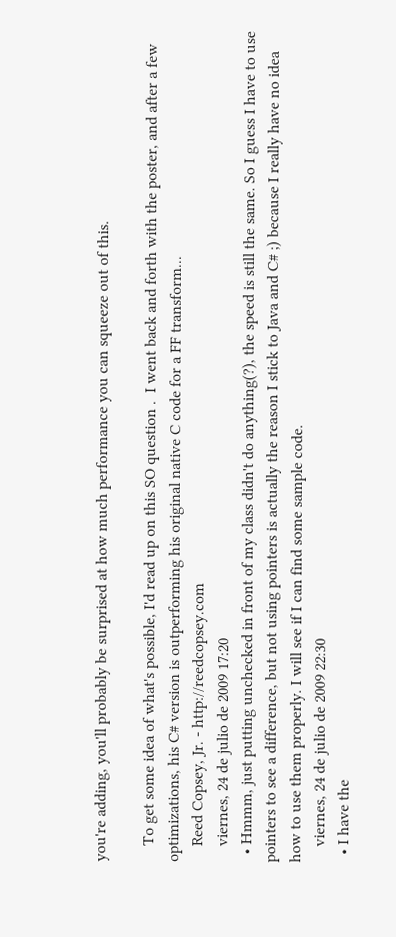you're adding, you'll probably be surprised at how much performance you can squeeze out of this.

    To get some idea of what's possible, I'd read up on this SO question .  I went back and forth with the poster, and after a few optimizations, his C# version is outperforming his original native C code for a FF transform...
    Reed Copsey, Jr. - http://reedcopsey.com
    viernes, 24 de julio de 2009 17:20
  • Hmmm, just putting unchecked in front of my class didn't do anything(?), the speed is still the same. So I guess I have to use pointers to see a difference, but not using pointers is actually the reason I stick to Java and C# ;) because I really have no idea how to use them properly. I will see if I can find some sample code.
    viernes, 24 de julio de 2009 22:30
  • I have the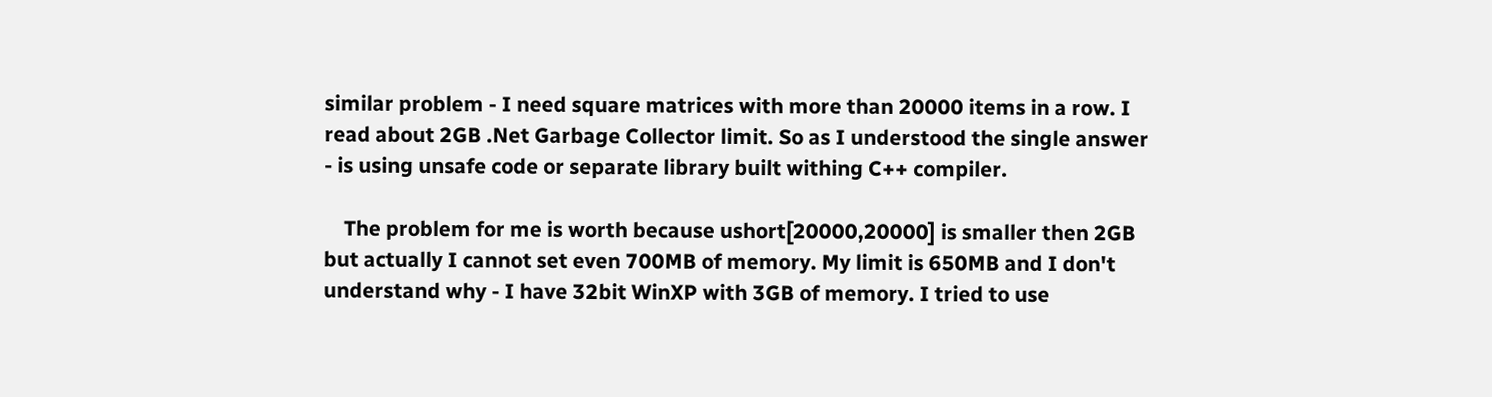similar problem - I need square matrices with more than 20000 items in a row. I read about 2GB .Net Garbage Collector limit. So as I understood the single answer - is using unsafe code or separate library built withing C++ compiler.

    The problem for me is worth because ushort[20000,20000] is smaller then 2GB but actually I cannot set even 700MB of memory. My limit is 650MB and I don't understand why - I have 32bit WinXP with 3GB of memory. I tried to use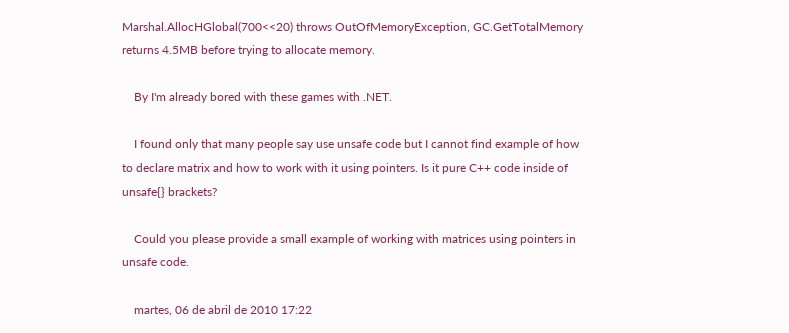Marshal.AllocHGlobal(700<<20) throws OutOfMemoryException, GC.GetTotalMemory returns 4.5MB before trying to allocate memory.

    By I'm already bored with these games with .NET.

    I found only that many people say use unsafe code but I cannot find example of how to declare matrix and how to work with it using pointers. Is it pure C++ code inside of unsafe{} brackets?

    Could you please provide a small example of working with matrices using pointers in unsafe code.

    martes, 06 de abril de 2010 17:22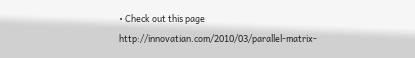• Check out this page http://innovatian.com/2010/03/parallel-matrix-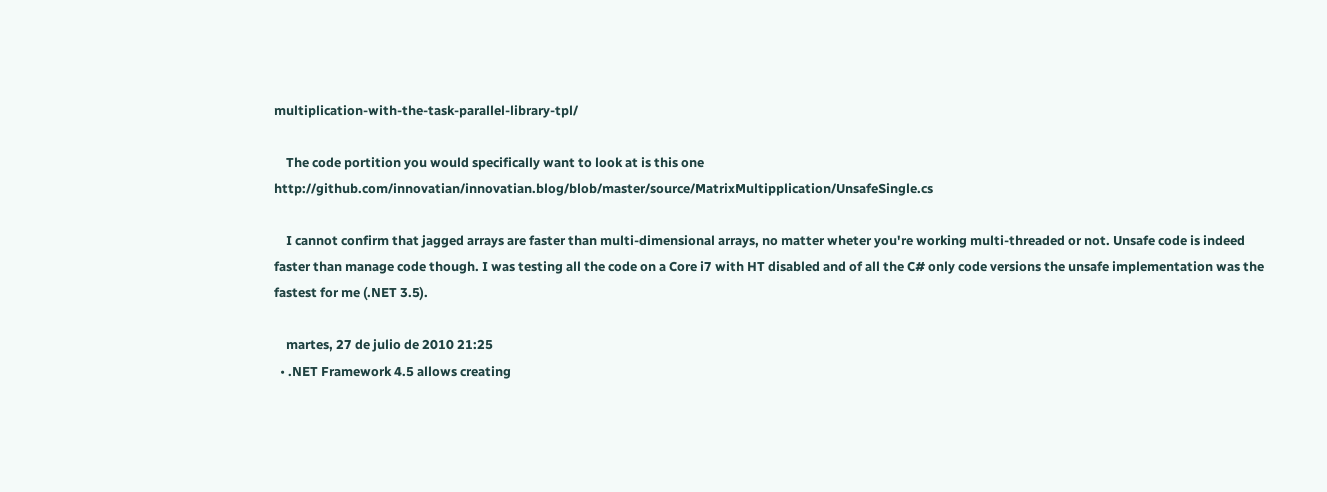multiplication-with-the-task-parallel-library-tpl/

    The code portition you would specifically want to look at is this one http://github.com/innovatian/innovatian.blog/blob/master/source/MatrixMultipplication/UnsafeSingle.cs

    I cannot confirm that jagged arrays are faster than multi-dimensional arrays, no matter wheter you're working multi-threaded or not. Unsafe code is indeed faster than manage code though. I was testing all the code on a Core i7 with HT disabled and of all the C# only code versions the unsafe implementation was the fastest for me (.NET 3.5).

    martes, 27 de julio de 2010 21:25
  • .NET Framework 4.5 allows creating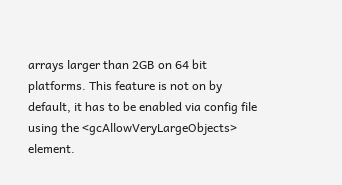arrays larger than 2GB on 64 bit platforms. This feature is not on by default, it has to be enabled via config file using the <gcAllowVeryLargeObjects> element.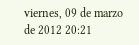viernes, 09 de marzo de 2012 20:21